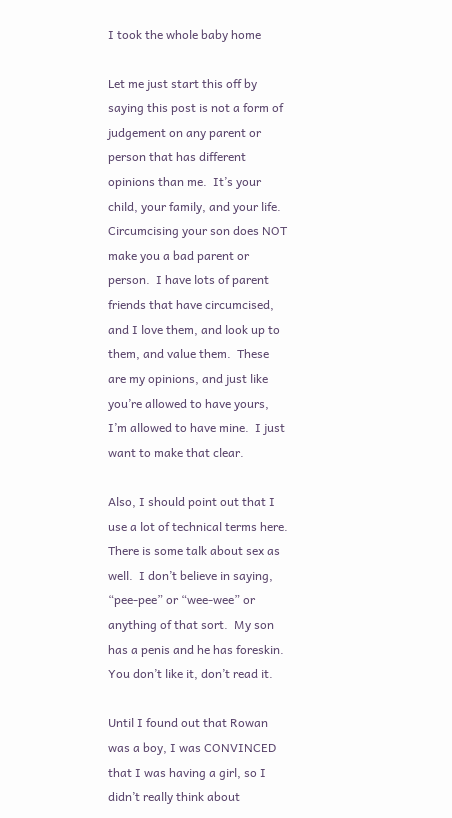I took the whole baby home

Let me just start this off by saying this post is not a form of judgement on any parent or person that has different opinions than me.  It’s your child, your family, and your life.  Circumcising your son does NOT make you a bad parent or person.  I have lots of parent friends that have circumcised, and I love them, and look up to them, and value them.  These are my opinions, and just like you’re allowed to have yours, I’m allowed to have mine.  I just want to make that clear.

Also, I should point out that I use a lot of technical terms here.  There is some talk about sex as well.  I don’t believe in saying, “pee-pee” or “wee-wee” or anything of that sort.  My son has a penis and he has foreskin.  You don’t like it, don’t read it.

Until I found out that Rowan was a boy, I was CONVINCED that I was having a girl, so I didn’t really think about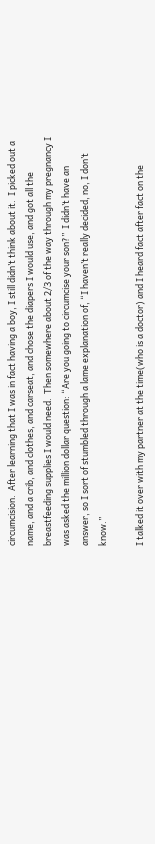circumcision.  After learning that I was in fact having a boy, I still didn’t think about it.  I picked out a name, and a crib, and clothes, and carseat, and chose the diapers I would use, and got all the breastfeeding supplies I would need.  Then somewhere about 2/3 of the way through my pregnancy I was asked the million dollar question: “Are you going to circumcise your son?”  I didn’t have an answer, so I sort of stumbled through a lame explanation of, “I haven’t really decided, no, I don’t know.”

I talked it over with my partner at the time(who is a doctor) and I heard fact after fact on the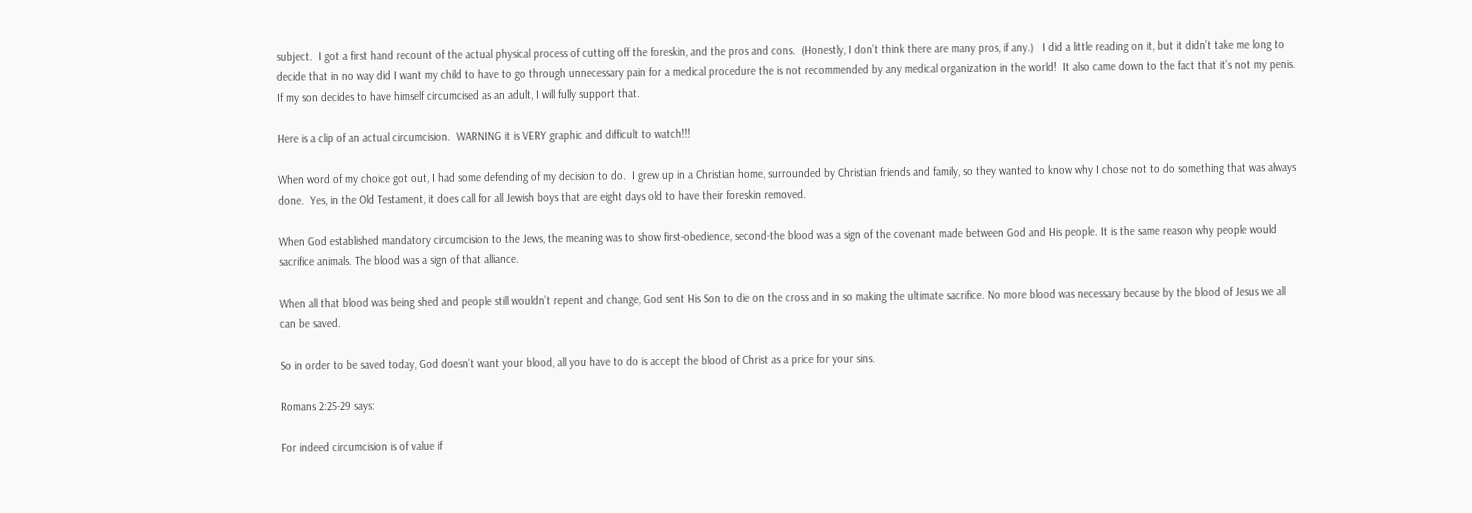subject.  I got a first hand recount of the actual physical process of cutting off the foreskin, and the pros and cons.  (Honestly, I don’t think there are many pros, if any.)   I did a little reading on it, but it didn’t take me long to decide that in no way did I want my child to have to go through unnecessary pain for a medical procedure the is not recommended by any medical organization in the world!  It also came down to the fact that it’s not my penis.  If my son decides to have himself circumcised as an adult, I will fully support that.

Here is a clip of an actual circumcision.  WARNING it is VERY graphic and difficult to watch!!!

When word of my choice got out, I had some defending of my decision to do.  I grew up in a Christian home, surrounded by Christian friends and family, so they wanted to know why I chose not to do something that was always done.  Yes, in the Old Testament, it does call for all Jewish boys that are eight days old to have their foreskin removed.

When God established mandatory circumcision to the Jews, the meaning was to show first-obedience, second-the blood was a sign of the covenant made between God and His people. It is the same reason why people would sacrifice animals. The blood was a sign of that alliance.

When all that blood was being shed and people still wouldn’t repent and change, God sent His Son to die on the cross and in so making the ultimate sacrifice. No more blood was necessary because by the blood of Jesus we all can be saved.

So in order to be saved today, God doesn’t want your blood, all you have to do is accept the blood of Christ as a price for your sins.

Romans 2:25-29 says:

For indeed circumcision is of value if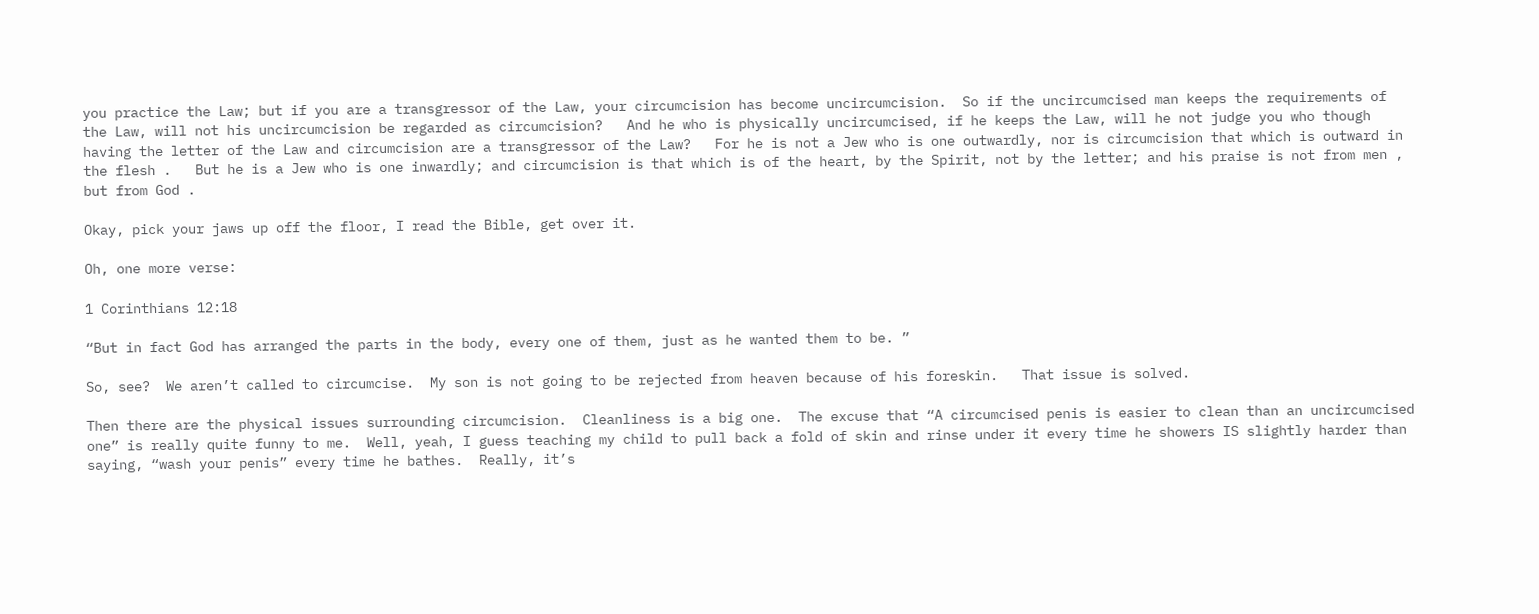you practice the Law; but if you are a transgressor of the Law, your circumcision has become uncircumcision.  So if the uncircumcised man keeps the requirements of the Law, will not his uncircumcision be regarded as circumcision?   And he who is physically uncircumcised, if he keeps the Law, will he not judge you who though having the letter of the Law and circumcision are a transgressor of the Law?   For he is not a Jew who is one outwardly, nor is circumcision that which is outward in the flesh .   But he is a Jew who is one inwardly; and circumcision is that which is of the heart, by the Spirit, not by the letter; and his praise is not from men , but from God .

Okay, pick your jaws up off the floor, I read the Bible, get over it.

Oh, one more verse:

1 Corinthians 12:18

“But in fact God has arranged the parts in the body, every one of them, just as he wanted them to be. ”

So, see?  We aren’t called to circumcise.  My son is not going to be rejected from heaven because of his foreskin.   That issue is solved.

Then there are the physical issues surrounding circumcision.  Cleanliness is a big one.  The excuse that “A circumcised penis is easier to clean than an uncircumcised one” is really quite funny to me.  Well, yeah, I guess teaching my child to pull back a fold of skin and rinse under it every time he showers IS slightly harder than saying, “wash your penis” every time he bathes.  Really, it’s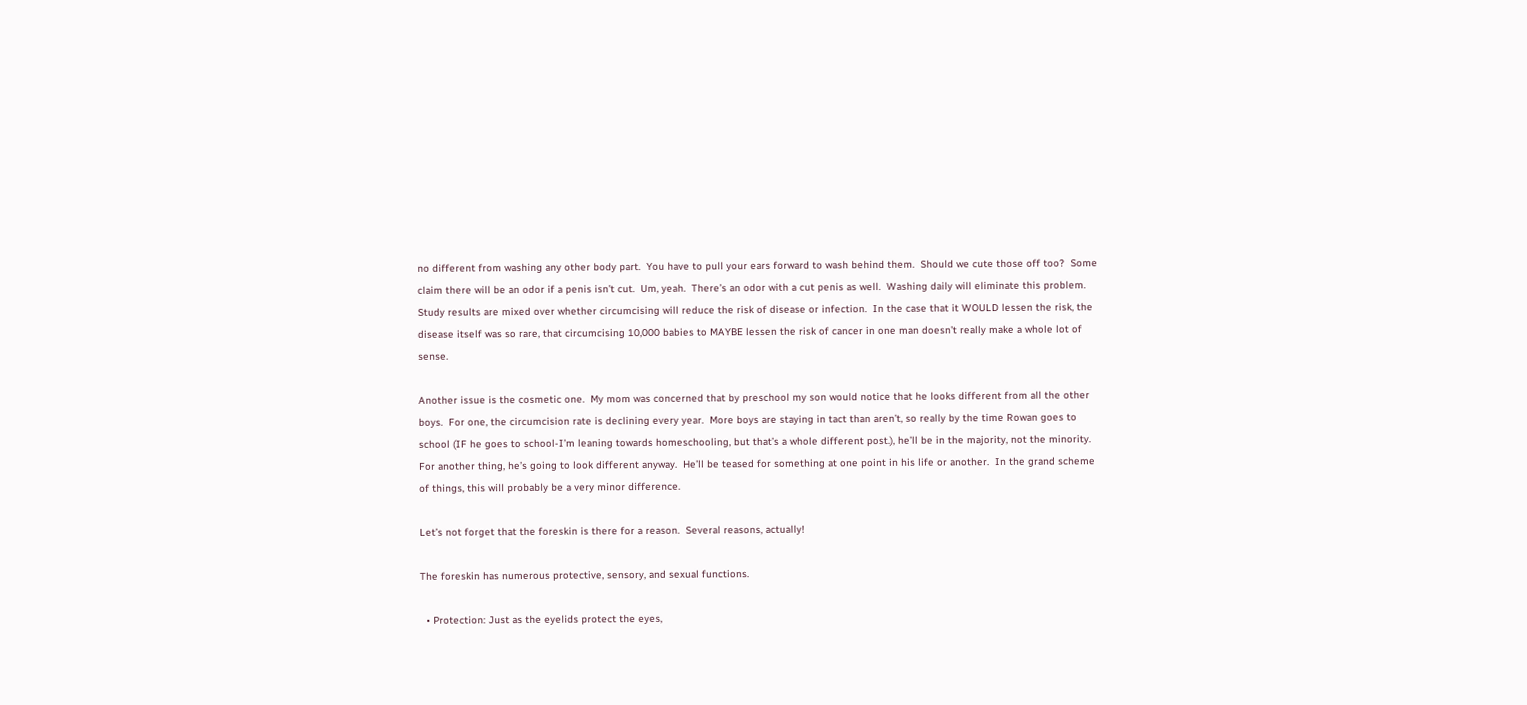no different from washing any other body part.  You have to pull your ears forward to wash behind them.  Should we cute those off too?  Some claim there will be an odor if a penis isn’t cut.  Um, yeah.  There’s an odor with a cut penis as well.  Washing daily will eliminate this problem.  Study results are mixed over whether circumcising will reduce the risk of disease or infection.  In the case that it WOULD lessen the risk, the disease itself was so rare, that circumcising 10,000 babies to MAYBE lessen the risk of cancer in one man doesn’t really make a whole lot of sense.

Another issue is the cosmetic one.  My mom was concerned that by preschool my son would notice that he looks different from all the other boys.  For one, the circumcision rate is declining every year.  More boys are staying in tact than aren’t, so really by the time Rowan goes to school (IF he goes to school-I’m leaning towards homeschooling, but that’s a whole different post.), he’ll be in the majority, not the minority.  For another thing, he’s going to look different anyway.  He’ll be teased for something at one point in his life or another.  In the grand scheme of things, this will probably be a very minor difference.

Let’s not forget that the foreskin is there for a reason.  Several reasons, actually!

The foreskin has numerous protective, sensory, and sexual functions.

  • Protection: Just as the eyelids protect the eyes,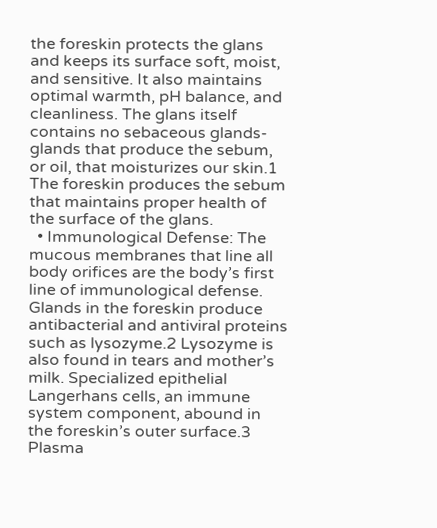the foreskin protects the glans and keeps its surface soft, moist, and sensitive. It also maintains optimal warmth, pH balance, and cleanliness. The glans itself contains no sebaceous glands-glands that produce the sebum, or oil, that moisturizes our skin.1 The foreskin produces the sebum that maintains proper health of the surface of the glans.
  • Immunological Defense: The mucous membranes that line all body orifices are the body’s first line of immunological defense. Glands in the foreskin produce antibacterial and antiviral proteins such as lysozyme.2 Lysozyme is also found in tears and mother’s milk. Specialized epithelial Langerhans cells, an immune system component, abound in the foreskin’s outer surface.3 Plasma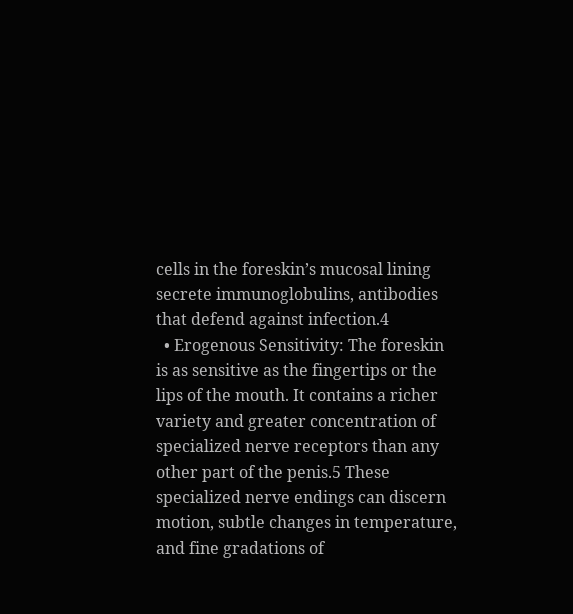cells in the foreskin’s mucosal lining secrete immunoglobulins, antibodies that defend against infection.4
  • Erogenous Sensitivity: The foreskin is as sensitive as the fingertips or the lips of the mouth. It contains a richer variety and greater concentration of specialized nerve receptors than any other part of the penis.5 These specialized nerve endings can discern motion, subtle changes in temperature, and fine gradations of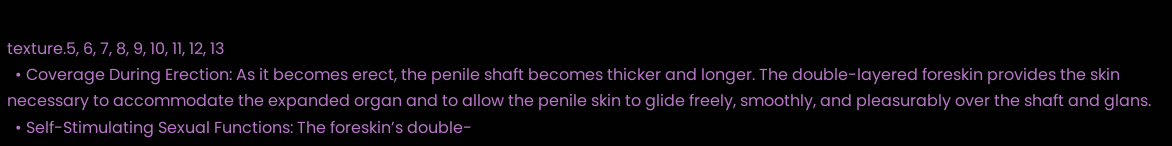texture.5, 6, 7, 8, 9, 10, 11, 12, 13
  • Coverage During Erection: As it becomes erect, the penile shaft becomes thicker and longer. The double-layered foreskin provides the skin necessary to accommodate the expanded organ and to allow the penile skin to glide freely, smoothly, and pleasurably over the shaft and glans.
  • Self-Stimulating Sexual Functions: The foreskin’s double-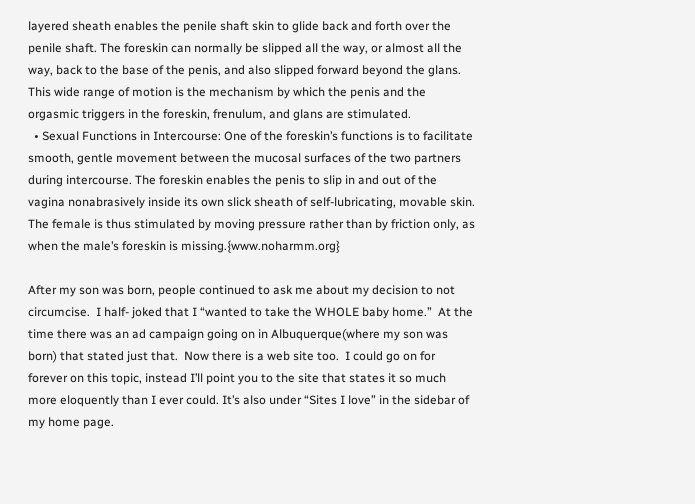layered sheath enables the penile shaft skin to glide back and forth over the penile shaft. The foreskin can normally be slipped all the way, or almost all the way, back to the base of the penis, and also slipped forward beyond the glans. This wide range of motion is the mechanism by which the penis and the orgasmic triggers in the foreskin, frenulum, and glans are stimulated.
  • Sexual Functions in Intercourse: One of the foreskin’s functions is to facilitate smooth, gentle movement between the mucosal surfaces of the two partners during intercourse. The foreskin enables the penis to slip in and out of the vagina nonabrasively inside its own slick sheath of self-lubricating, movable skin. The female is thus stimulated by moving pressure rather than by friction only, as when the male’s foreskin is missing.{www.noharmm.org}

After my son was born, people continued to ask me about my decision to not circumcise.  I half- joked that I “wanted to take the WHOLE baby home.”  At the time there was an ad campaign going on in Albuquerque(where my son was born) that stated just that.  Now there is a web site too.  I could go on for forever on this topic, instead I’ll point you to the site that states it so much more eloquently than I ever could. It’s also under “Sites I love” in the sidebar of my home page.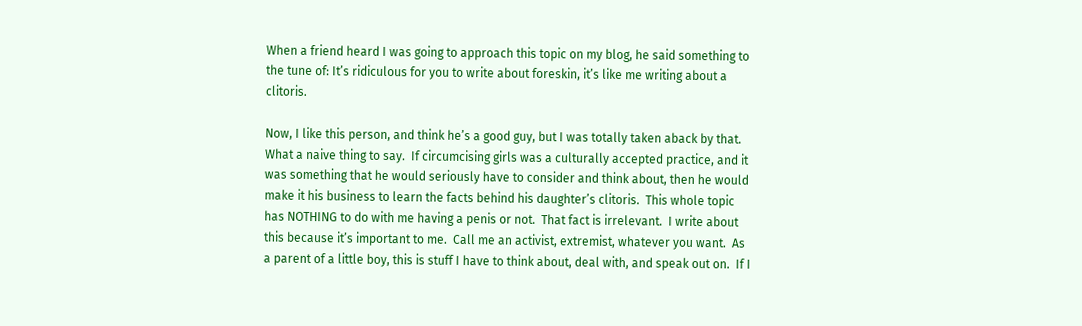When a friend heard I was going to approach this topic on my blog, he said something to the tune of: It’s ridiculous for you to write about foreskin, it’s like me writing about a clitoris.

Now, I like this person, and think he’s a good guy, but I was totally taken aback by that.  What a naive thing to say.  If circumcising girls was a culturally accepted practice, and it was something that he would seriously have to consider and think about, then he would make it his business to learn the facts behind his daughter’s clitoris.  This whole topic has NOTHING to do with me having a penis or not.  That fact is irrelevant.  I write about this because it’s important to me.  Call me an activist, extremist, whatever you want.  As a parent of a little boy, this is stuff I have to think about, deal with, and speak out on.  If I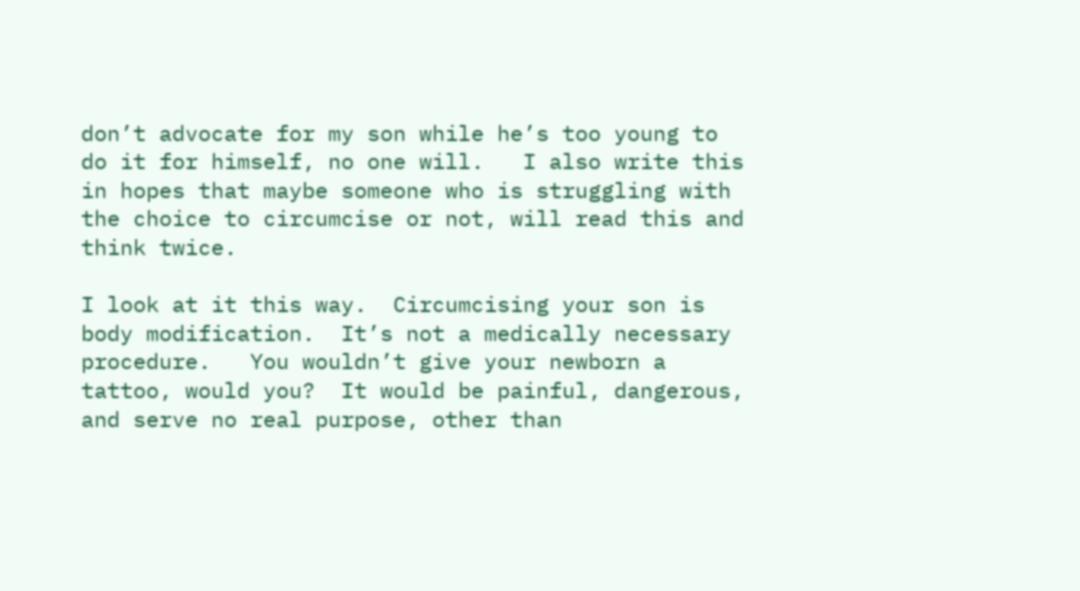don’t advocate for my son while he’s too young to do it for himself, no one will.   I also write this in hopes that maybe someone who is struggling with the choice to circumcise or not, will read this and think twice.

I look at it this way.  Circumcising your son is body modification.  It’s not a medically necessary procedure.   You wouldn’t give your newborn a tattoo, would you?  It would be painful, dangerous, and serve no real purpose, other than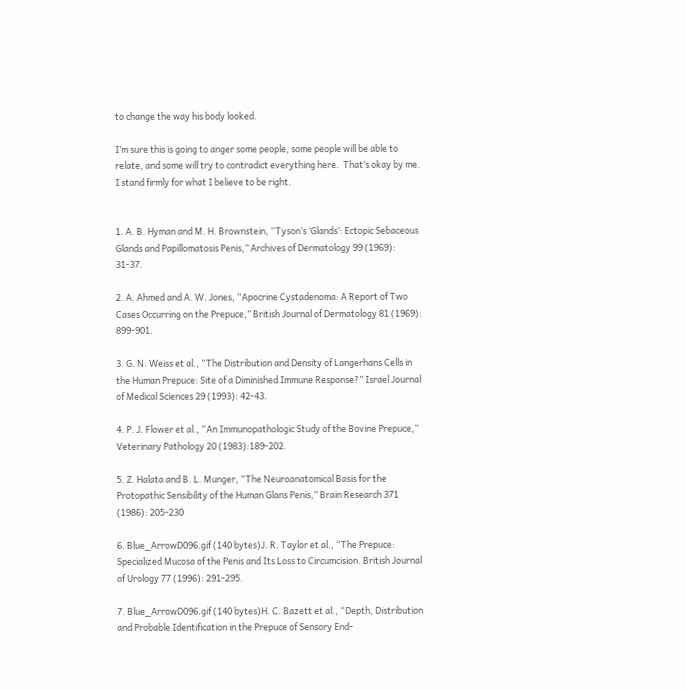to change the way his body looked.

I’m sure this is going to anger some people, some people will be able to relate, and some will try to contradict everything here.  That’s okay by me.  I stand firmly for what I believe to be right.


1. A. B. Hyman and M. H. Brownstein, “Tyson’s ‘Glands’: Ectopic Sebaceous Glands and Papillomatosis Penis,” Archives of Dermatology 99 (1969): 31-37.

2. A. Ahmed and A. W. Jones, “Apocrine Cystadenoma: A Report of Two Cases Occurring on the Prepuce,” British Journal of Dermatology 81 (1969): 899-901.

3. G. N. Weiss et al., “The Distribution and Density of Langerhans Cells in the Human Prepuce: Site of a Diminished Immune Response?” Israel Journal of Medical Sciences 29 (1993): 42-43.

4. P. J. Flower et al., “An Immunopathologic Study of the Bovine Prepuce,” Veterinary Pathology 20 (1983):189-202.

5. Z. Halata and B. L. Munger, “The Neuroanatomical Basis for the Protopathic Sensibility of the Human Glans Penis,” Brain Research 371 (1986): 205-230

6. Blue_ArrowD096.gif (140 bytes)J. R. Taylor et al., “The Prepuce: Specialized Mucosa of the Penis and Its Loss to Circumcision. British Journal of Urology 77 (1996): 291-295.

7. Blue_ArrowD096.gif (140 bytes)H. C. Bazett et al., “Depth, Distribution and Probable Identification in the Prepuce of Sensory End-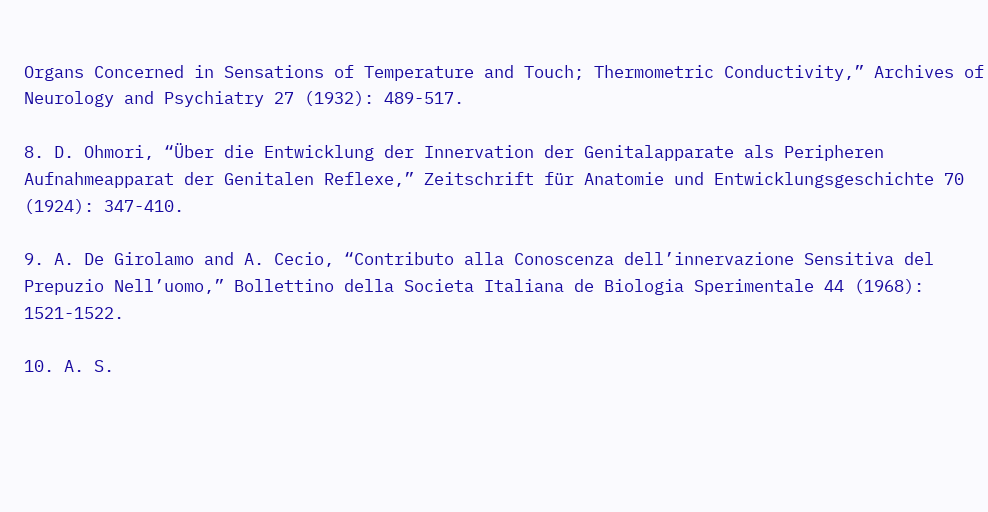Organs Concerned in Sensations of Temperature and Touch; Thermometric Conductivity,” Archives of Neurology and Psychiatry 27 (1932): 489-517.

8. D. Ohmori, “Über die Entwicklung der Innervation der Genitalapparate als Peripheren Aufnahmeapparat der Genitalen Reflexe,” Zeitschrift für Anatomie und Entwicklungsgeschichte 70 (1924): 347-410.

9. A. De Girolamo and A. Cecio, “Contributo alla Conoscenza dell’innervazione Sensitiva del Prepuzio Nell’uomo,” Bollettino della Societa Italiana de Biologia Sperimentale 44 (1968): 1521-1522.

10. A. S.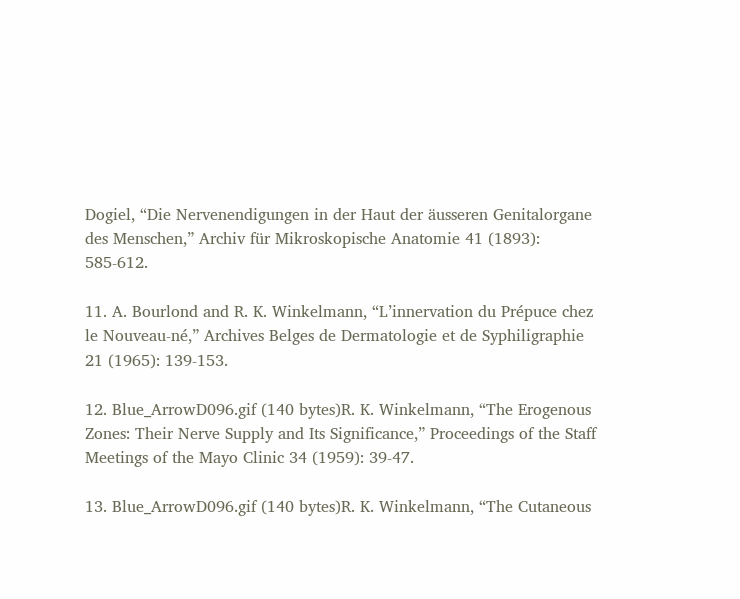Dogiel, “Die Nervenendigungen in der Haut der äusseren Genitalorgane des Menschen,” Archiv für Mikroskopische Anatomie 41 (1893): 585-612.

11. A. Bourlond and R. K. Winkelmann, “L’innervation du Prépuce chez le Nouveau-né,” Archives Belges de Dermatologie et de Syphiligraphie 21 (1965): 139-153.

12. Blue_ArrowD096.gif (140 bytes)R. K. Winkelmann, “The Erogenous Zones: Their Nerve Supply and Its Significance,” Proceedings of the Staff Meetings of the Mayo Clinic 34 (1959): 39-47.

13. Blue_ArrowD096.gif (140 bytes)R. K. Winkelmann, “The Cutaneous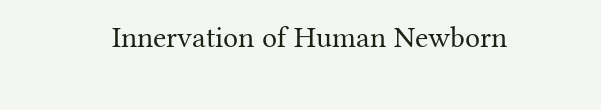Innervation of Human Newborn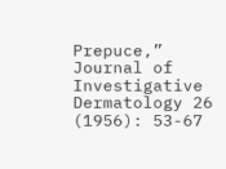Prepuce,” Journal of Investigative Dermatology 26 (1956): 53-67